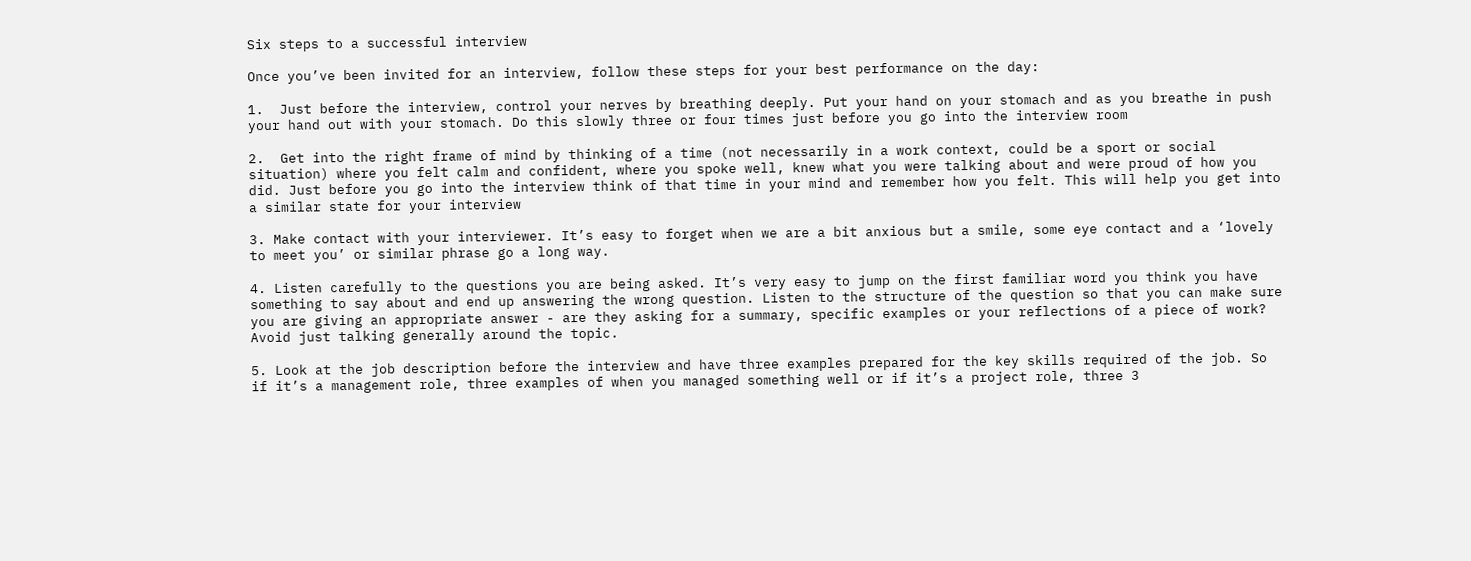Six steps to a successful interview

Once you’ve been invited for an interview, follow these steps for your best performance on the day:

1.  Just before the interview, control your nerves by breathing deeply. Put your hand on your stomach and as you breathe in push your hand out with your stomach. Do this slowly three or four times just before you go into the interview room

2.  Get into the right frame of mind by thinking of a time (not necessarily in a work context, could be a sport or social situation) where you felt calm and confident, where you spoke well, knew what you were talking about and were proud of how you did. Just before you go into the interview think of that time in your mind and remember how you felt. This will help you get into a similar state for your interview

3. Make contact with your interviewer. It’s easy to forget when we are a bit anxious but a smile, some eye contact and a ‘lovely to meet you’ or similar phrase go a long way.

4. Listen carefully to the questions you are being asked. It’s very easy to jump on the first familiar word you think you have something to say about and end up answering the wrong question. Listen to the structure of the question so that you can make sure you are giving an appropriate answer - are they asking for a summary, specific examples or your reflections of a piece of work? Avoid just talking generally around the topic.

5. Look at the job description before the interview and have three examples prepared for the key skills required of the job. So if it’s a management role, three examples of when you managed something well or if it’s a project role, three 3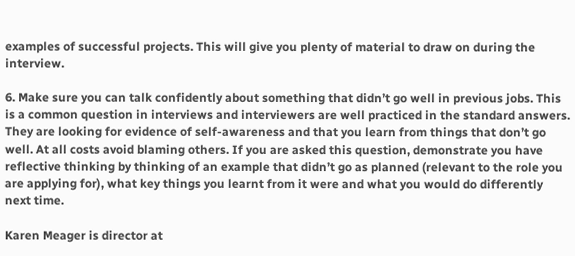examples of successful projects. This will give you plenty of material to draw on during the interview.

6. Make sure you can talk confidently about something that didn’t go well in previous jobs. This is a common question in interviews and interviewers are well practiced in the standard answers. They are looking for evidence of self-awareness and that you learn from things that don’t go well. At all costs avoid blaming others. If you are asked this question, demonstrate you have reflective thinking by thinking of an example that didn’t go as planned (relevant to the role you are applying for), what key things you learnt from it were and what you would do differently next time.

Karen Meager is director at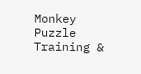Monkey Puzzle Training &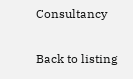Consultancy

Back to listing